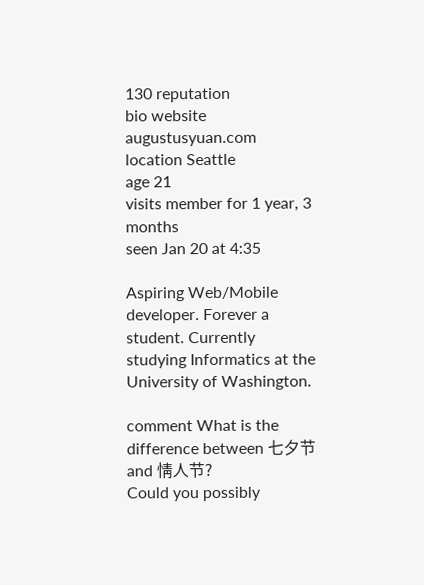130 reputation
bio website augustusyuan.com
location Seattle
age 21
visits member for 1 year, 3 months
seen Jan 20 at 4:35

Aspiring Web/Mobile developer. Forever a student. Currently studying Informatics at the University of Washington.

comment What is the difference between 七夕节 and 情人节?
Could you possibly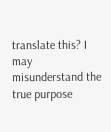translate this? I may misunderstand the true purpose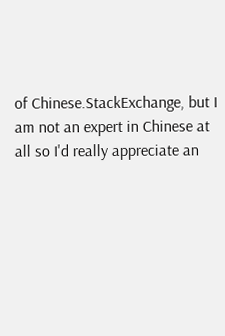of Chinese.StackExchange, but I am not an expert in Chinese at all so I'd really appreciate an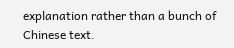explanation rather than a bunch of Chinese text.